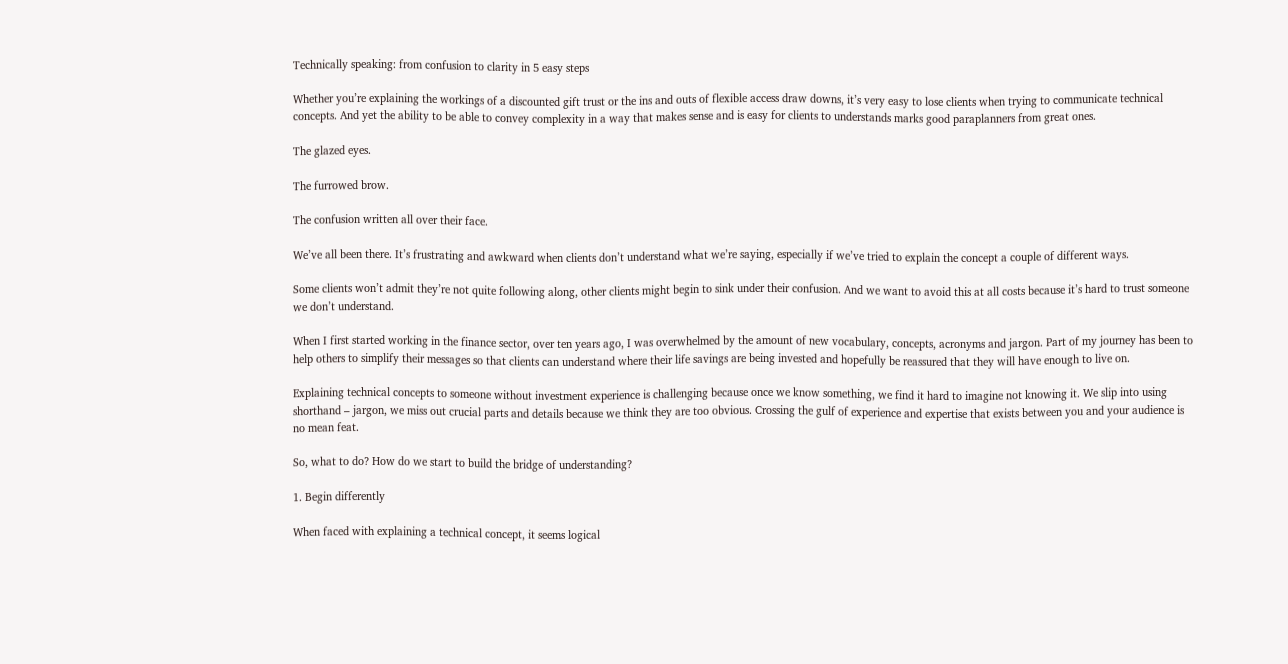Technically speaking: from confusion to clarity in 5 easy steps

Whether you’re explaining the workings of a discounted gift trust or the ins and outs of flexible access draw downs, it’s very easy to lose clients when trying to communicate technical concepts. And yet the ability to be able to convey complexity in a way that makes sense and is easy for clients to understands marks good paraplanners from great ones.

The glazed eyes.

The furrowed brow.

The confusion written all over their face.

We’ve all been there. It’s frustrating and awkward when clients don’t understand what we’re saying, especially if we’ve tried to explain the concept a couple of different ways.

Some clients won’t admit they’re not quite following along, other clients might begin to sink under their confusion. And we want to avoid this at all costs because it’s hard to trust someone we don’t understand.

When I first started working in the finance sector, over ten years ago, I was overwhelmed by the amount of new vocabulary, concepts, acronyms and jargon. Part of my journey has been to help others to simplify their messages so that clients can understand where their life savings are being invested and hopefully be reassured that they will have enough to live on.

Explaining technical concepts to someone without investment experience is challenging because once we know something, we find it hard to imagine not knowing it. We slip into using shorthand – jargon, we miss out crucial parts and details because we think they are too obvious. Crossing the gulf of experience and expertise that exists between you and your audience is no mean feat.

So, what to do? How do we start to build the bridge of understanding?

1. Begin differently

When faced with explaining a technical concept, it seems logical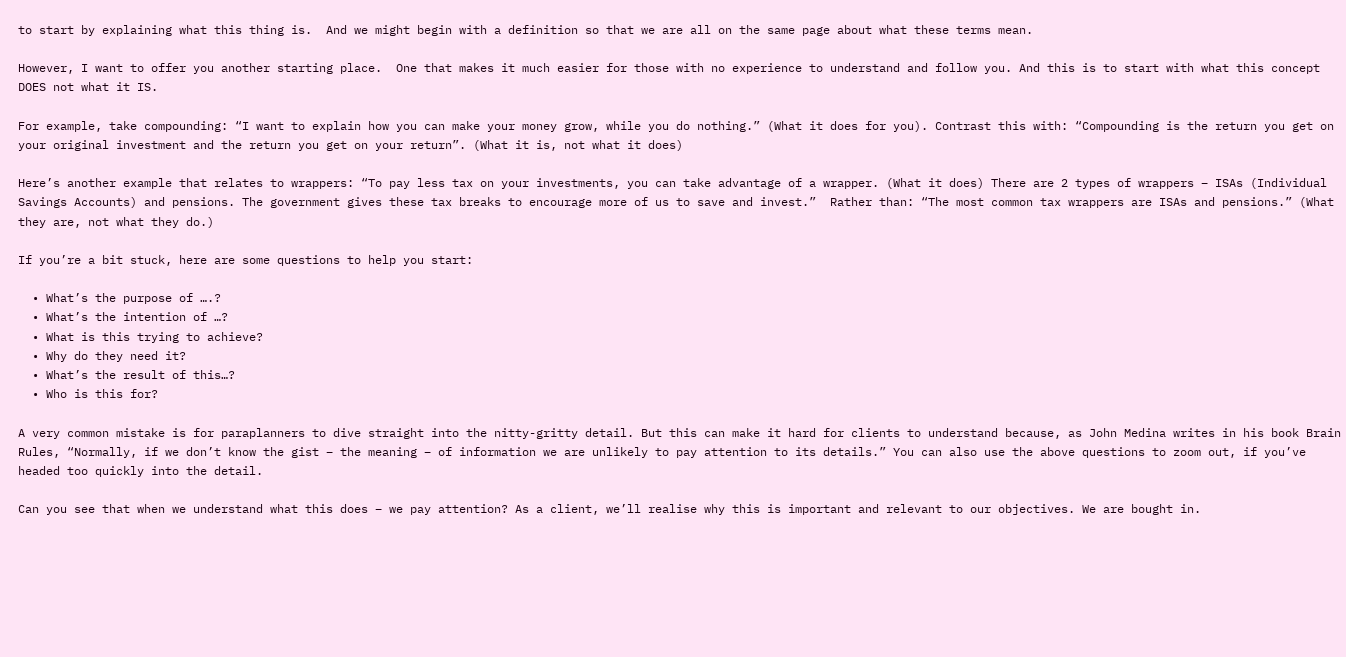to start by explaining what this thing is.  And we might begin with a definition so that we are all on the same page about what these terms mean.

However, I want to offer you another starting place.  One that makes it much easier for those with no experience to understand and follow you. And this is to start with what this concept DOES not what it IS.

For example, take compounding: “I want to explain how you can make your money grow, while you do nothing.” (What it does for you). Contrast this with: “Compounding is the return you get on your original investment and the return you get on your return”. (What it is, not what it does)

Here’s another example that relates to wrappers: “To pay less tax on your investments, you can take advantage of a wrapper. (What it does) There are 2 types of wrappers – ISAs (Individual Savings Accounts) and pensions. The government gives these tax breaks to encourage more of us to save and invest.”  Rather than: “The most common tax wrappers are ISAs and pensions.” (What they are, not what they do.)

If you’re a bit stuck, here are some questions to help you start:

  • What’s the purpose of ….?
  • What’s the intention of …?
  • What is this trying to achieve?
  • Why do they need it?
  • What’s the result of this…?
  • Who is this for?

A very common mistake is for paraplanners to dive straight into the nitty-gritty detail. But this can make it hard for clients to understand because, as John Medina writes in his book Brain Rules, “Normally, if we don’t know the gist – the meaning – of information we are unlikely to pay attention to its details.” You can also use the above questions to zoom out, if you’ve headed too quickly into the detail.

Can you see that when we understand what this does – we pay attention? As a client, we’ll realise why this is important and relevant to our objectives. We are bought in.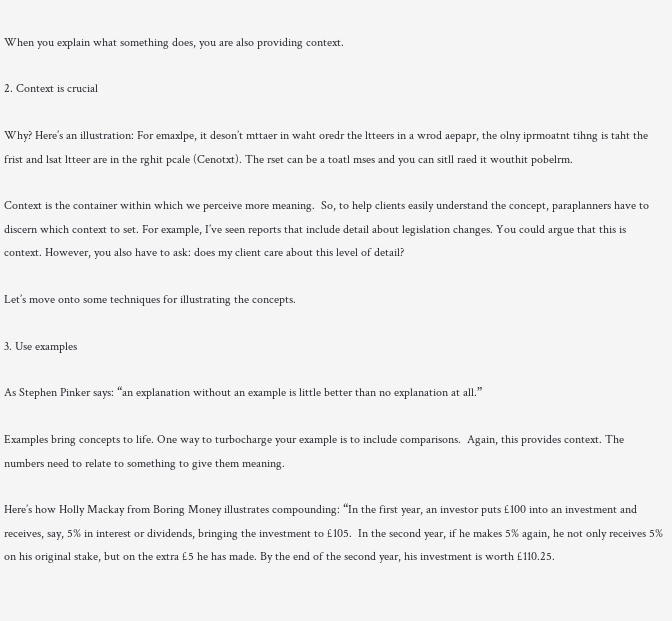When you explain what something does, you are also providing context.

2. Context is crucial

Why? Here’s an illustration: For emaxlpe, it deson’t mttaer in waht oredr the ltteers in a wrod aepapr, the olny iprmoatnt tihng is taht the frist and lsat ltteer are in the rghit pcale (Cenotxt). The rset can be a toatl mses and you can sitll raed it wouthit pobelrm.

Context is the container within which we perceive more meaning.  So, to help clients easily understand the concept, paraplanners have to discern which context to set. For example, I’ve seen reports that include detail about legislation changes. You could argue that this is context. However, you also have to ask: does my client care about this level of detail?

Let’s move onto some techniques for illustrating the concepts.

3. Use examples

As Stephen Pinker says: “an explanation without an example is little better than no explanation at all.”

Examples bring concepts to life. One way to turbocharge your example is to include comparisons.  Again, this provides context. The numbers need to relate to something to give them meaning.

Here’s how Holly Mackay from Boring Money illustrates compounding: “In the first year, an investor puts £100 into an investment and receives, say, 5% in interest or dividends, bringing the investment to £105.  In the second year, if he makes 5% again, he not only receives 5% on his original stake, but on the extra £5 he has made. By the end of the second year, his investment is worth £110.25.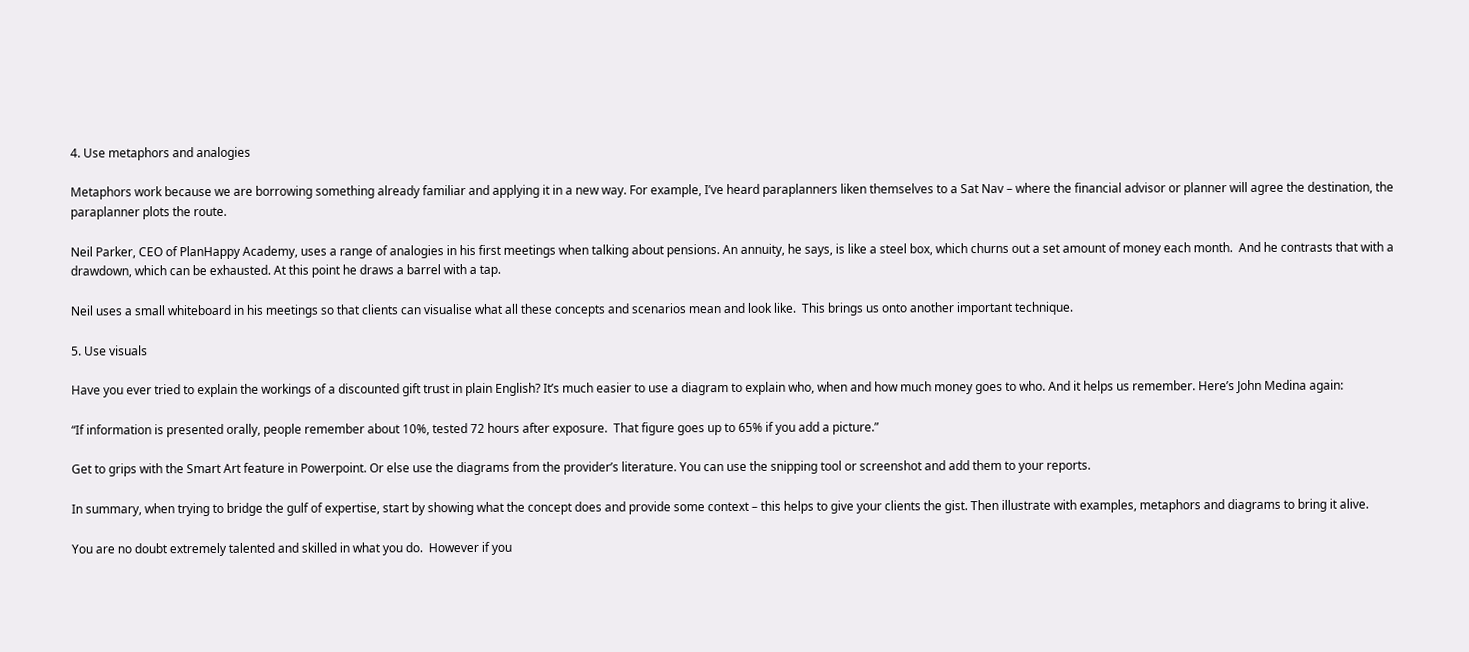4. Use metaphors and analogies

Metaphors work because we are borrowing something already familiar and applying it in a new way. For example, I’ve heard paraplanners liken themselves to a Sat Nav – where the financial advisor or planner will agree the destination, the paraplanner plots the route.

Neil Parker, CEO of PlanHappy Academy, uses a range of analogies in his first meetings when talking about pensions. An annuity, he says, is like a steel box, which churns out a set amount of money each month.  And he contrasts that with a drawdown, which can be exhausted. At this point he draws a barrel with a tap.

Neil uses a small whiteboard in his meetings so that clients can visualise what all these concepts and scenarios mean and look like.  This brings us onto another important technique.

5. Use visuals

Have you ever tried to explain the workings of a discounted gift trust in plain English? It’s much easier to use a diagram to explain who, when and how much money goes to who. And it helps us remember. Here’s John Medina again:

“If information is presented orally, people remember about 10%, tested 72 hours after exposure.  That figure goes up to 65% if you add a picture.”

Get to grips with the Smart Art feature in Powerpoint. Or else use the diagrams from the provider’s literature. You can use the snipping tool or screenshot and add them to your reports.

In summary, when trying to bridge the gulf of expertise, start by showing what the concept does and provide some context – this helps to give your clients the gist. Then illustrate with examples, metaphors and diagrams to bring it alive.

You are no doubt extremely talented and skilled in what you do.  However if you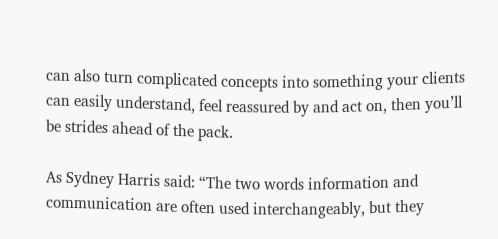can also turn complicated concepts into something your clients can easily understand, feel reassured by and act on, then you’ll be strides ahead of the pack.

As Sydney Harris said: “The two words information and communication are often used interchangeably, but they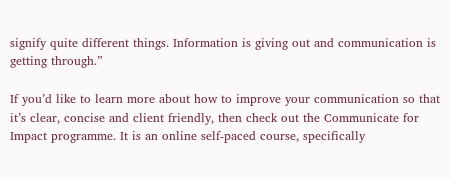signify quite different things. Information is giving out and communication is getting through.”

If you’d like to learn more about how to improve your communication so that it’s clear, concise and client friendly, then check out the Communicate for Impact programme. It is an online self-paced course, specifically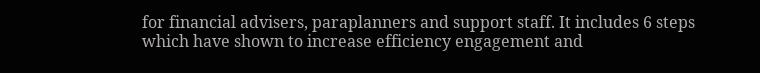for financial advisers, paraplanners and support staff. It includes 6 steps which have shown to increase efficiency engagement and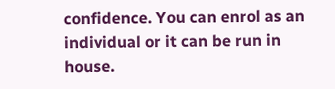confidence. You can enrol as an individual or it can be run in house.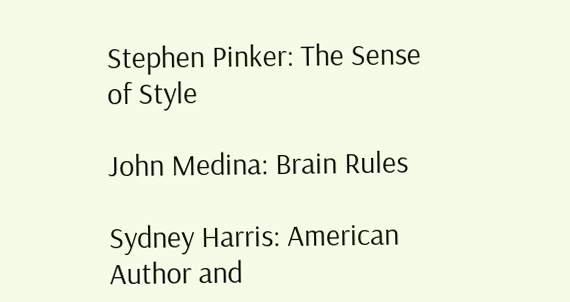Stephen Pinker: The Sense of Style

John Medina: Brain Rules

Sydney Harris: American Author and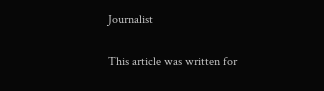Journalist

This article was written for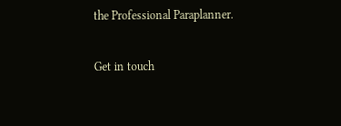the Professional Paraplanner.

Get in touch